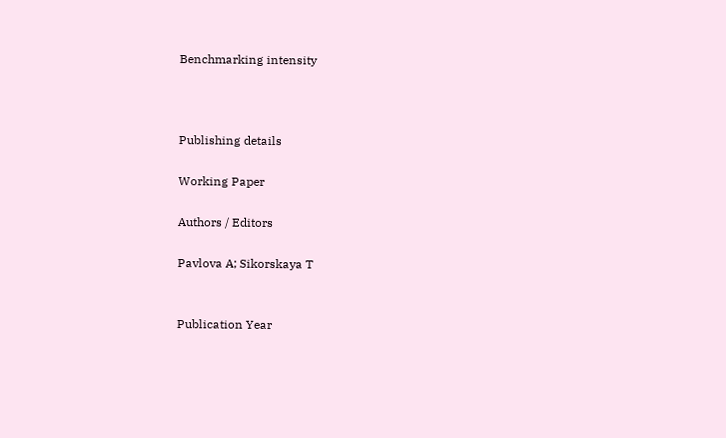Benchmarking intensity



Publishing details

Working Paper

Authors / Editors

Pavlova A; Sikorskaya T


Publication Year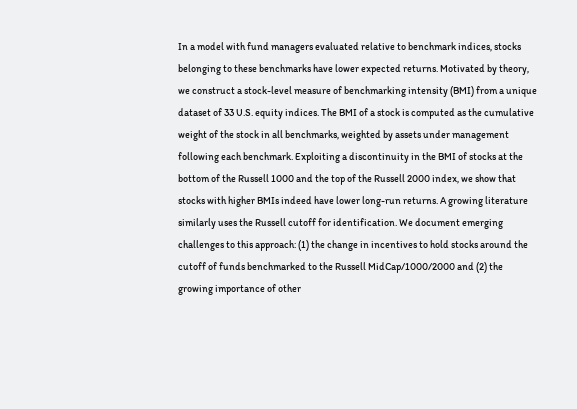In a model with fund managers evaluated relative to benchmark indices, stocks belonging to these benchmarks have lower expected returns. Motivated by theory, we construct a stock-level measure of benchmarking intensity (BMI) from a unique dataset of 33 U.S. equity indices. The BMI of a stock is computed as the cumulative weight of the stock in all benchmarks, weighted by assets under management following each benchmark. Exploiting a discontinuity in the BMI of stocks at the bottom of the Russell 1000 and the top of the Russell 2000 index, we show that stocks with higher BMIs indeed have lower long-run returns. A growing literature similarly uses the Russell cutoff for identification. We document emerging challenges to this approach: (1) the change in incentives to hold stocks around the cutoff of funds benchmarked to the Russell MidCap/1000/2000 and (2) the growing importance of other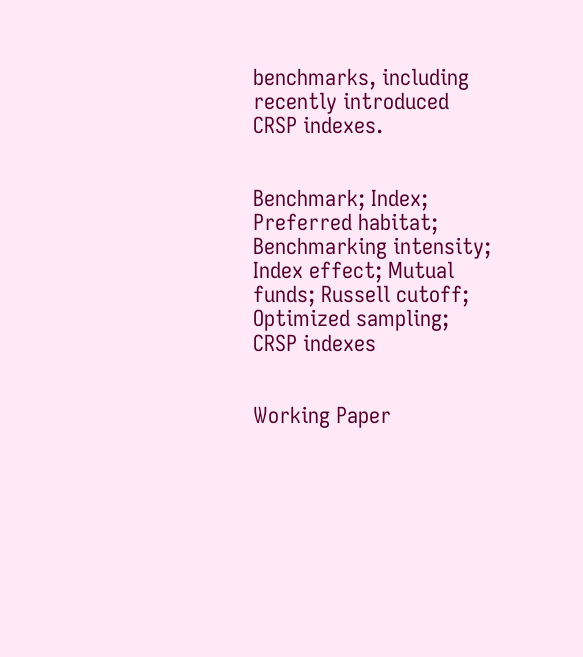benchmarks, including recently introduced CRSP indexes.


Benchmark; Index; Preferred habitat; Benchmarking intensity; Index effect; Mutual funds; Russell cutoff; Optimized sampling; CRSP indexes


Working Paper